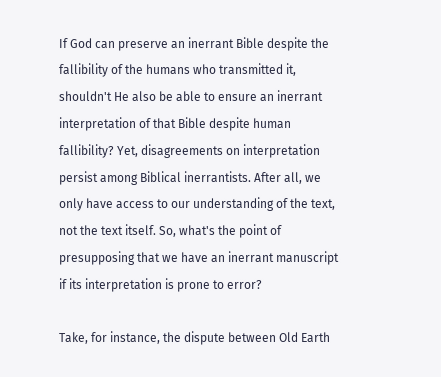If God can preserve an inerrant Bible despite the fallibility of the humans who transmitted it, shouldn't He also be able to ensure an inerrant interpretation of that Bible despite human fallibility? Yet, disagreements on interpretation persist among Biblical inerrantists. After all, we only have access to our understanding of the text, not the text itself. So, what's the point of presupposing that we have an inerrant manuscript if its interpretation is prone to error?

Take, for instance, the dispute between Old Earth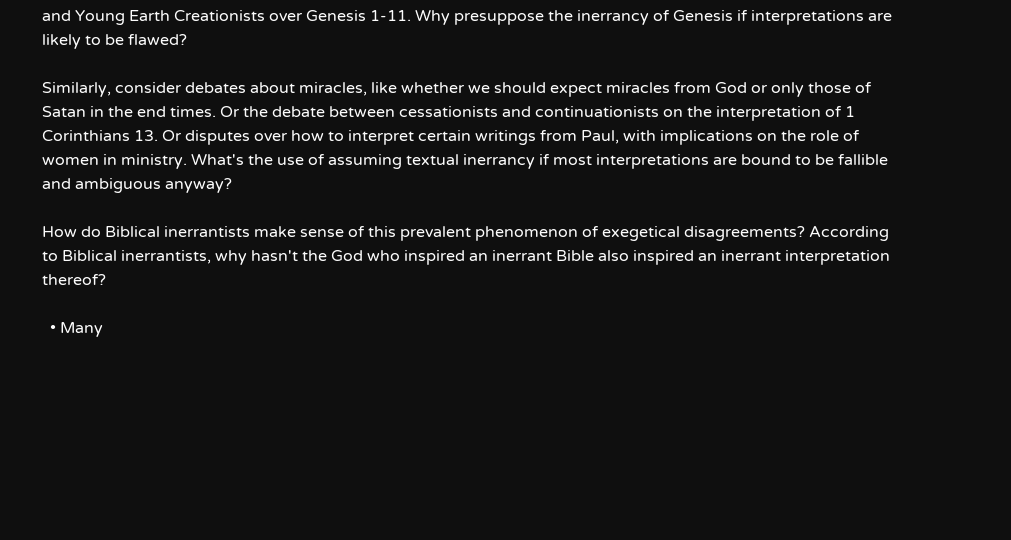and Young Earth Creationists over Genesis 1-11. Why presuppose the inerrancy of Genesis if interpretations are likely to be flawed?

Similarly, consider debates about miracles, like whether we should expect miracles from God or only those of Satan in the end times. Or the debate between cessationists and continuationists on the interpretation of 1 Corinthians 13. Or disputes over how to interpret certain writings from Paul, with implications on the role of women in ministry. What's the use of assuming textual inerrancy if most interpretations are bound to be fallible and ambiguous anyway?

How do Biblical inerrantists make sense of this prevalent phenomenon of exegetical disagreements? According to Biblical inerrantists, why hasn't the God who inspired an inerrant Bible also inspired an inerrant interpretation thereof?

  • Many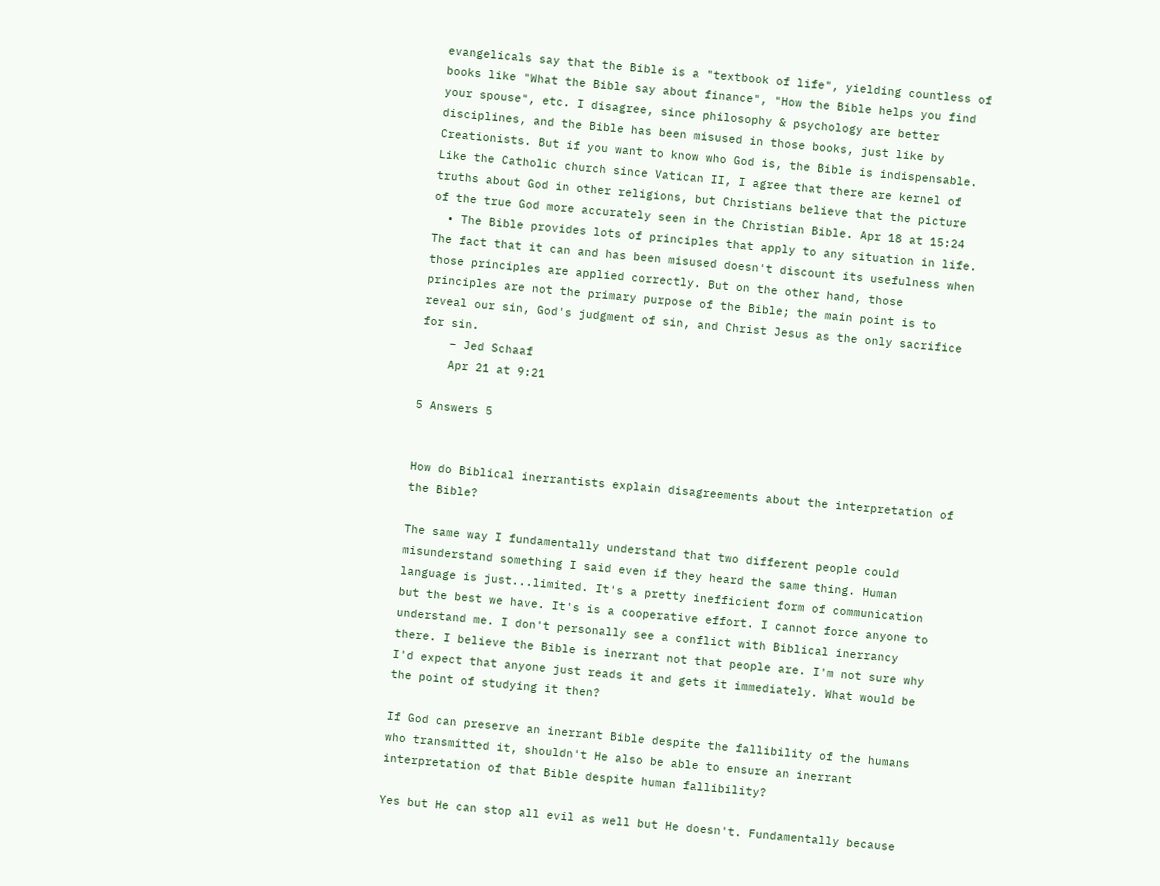evangelicals say that the Bible is a "textbook of life", yielding countless of books like "What the Bible say about finance", "How the Bible helps you find your spouse", etc. I disagree, since philosophy & psychology are better disciplines, and the Bible has been misused in those books, just like by Creationists. But if you want to know who God is, the Bible is indispensable. Like the Catholic church since Vatican II, I agree that there are kernel of truths about God in other religions, but Christians believe that the picture of the true God more accurately seen in the Christian Bible. Apr 18 at 15:24
  • The Bible provides lots of principles that apply to any situation in life. The fact that it can and has been misused doesn't discount its usefulness when those principles are applied correctly. But on the other hand, those principles are not the primary purpose of the Bible; the main point is to reveal our sin, God's judgment of sin, and Christ Jesus as the only sacrifice for sin.
    – Jed Schaaf
    Apr 21 at 9:21

5 Answers 5


How do Biblical inerrantists explain disagreements about the interpretation of the Bible?

The same way I fundamentally understand that two different people could misunderstand something I said even if they heard the same thing. Human language is just...limited. It's a pretty inefficient form of communication but the best we have. It's is a cooperative effort. I cannot force anyone to understand me. I don't personally see a conflict with Biblical inerrancy there. I believe the Bible is inerrant not that people are. I'm not sure why I'd expect that anyone just reads it and gets it immediately. What would be the point of studying it then?

If God can preserve an inerrant Bible despite the fallibility of the humans who transmitted it, shouldn't He also be able to ensure an inerrant interpretation of that Bible despite human fallibility?

Yes but He can stop all evil as well but He doesn't. Fundamentally because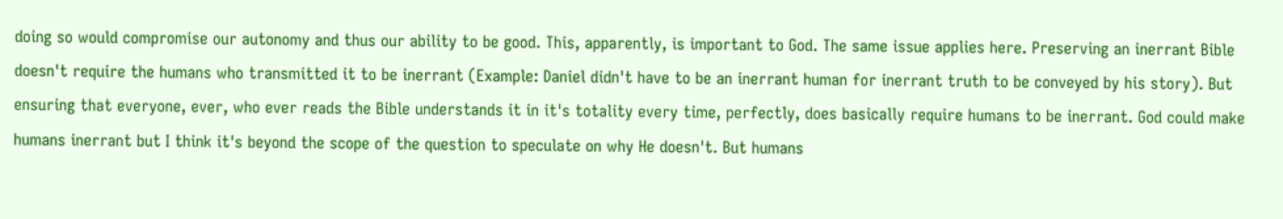doing so would compromise our autonomy and thus our ability to be good. This, apparently, is important to God. The same issue applies here. Preserving an inerrant Bible doesn't require the humans who transmitted it to be inerrant (Example: Daniel didn't have to be an inerrant human for inerrant truth to be conveyed by his story). But ensuring that everyone, ever, who ever reads the Bible understands it in it's totality every time, perfectly, does basically require humans to be inerrant. God could make humans inerrant but I think it's beyond the scope of the question to speculate on why He doesn't. But humans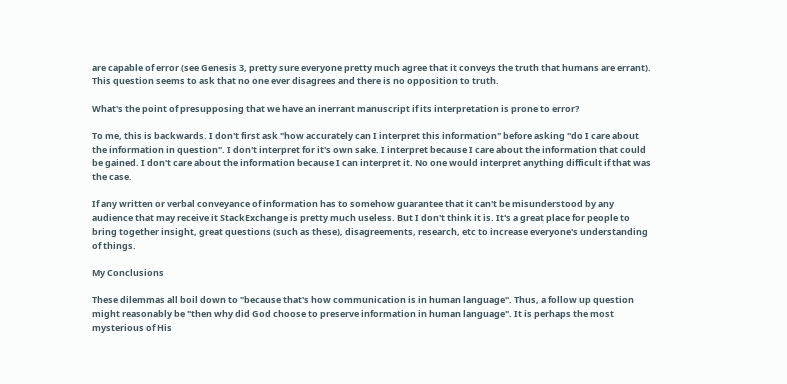are capable of error (see Genesis 3, pretty sure everyone pretty much agree that it conveys the truth that humans are errant). This question seems to ask that no one ever disagrees and there is no opposition to truth.

What's the point of presupposing that we have an inerrant manuscript if its interpretation is prone to error?

To me, this is backwards. I don't first ask "how accurately can I interpret this information" before asking "do I care about the information in question". I don't interpret for it's own sake. I interpret because I care about the information that could be gained. I don't care about the information because I can interpret it. No one would interpret anything difficult if that was the case.

If any written or verbal conveyance of information has to somehow guarantee that it can't be misunderstood by any audience that may receive it StackExchange is pretty much useless. But I don't think it is. It's a great place for people to bring together insight, great questions (such as these), disagreements, research, etc to increase everyone's understanding of things.

My Conclusions

These dilemmas all boil down to "because that's how communication is in human language". Thus, a follow up question might reasonably be "then why did God choose to preserve information in human language". It is perhaps the most mysterious of His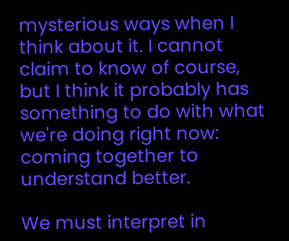mysterious ways when I think about it. I cannot claim to know of course, but I think it probably has something to do with what we're doing right now: coming together to understand better.

We must interpret in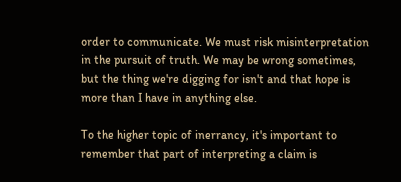order to communicate. We must risk misinterpretation in the pursuit of truth. We may be wrong sometimes, but the thing we're digging for isn't and that hope is more than I have in anything else.

To the higher topic of inerrancy, it's important to remember that part of interpreting a claim is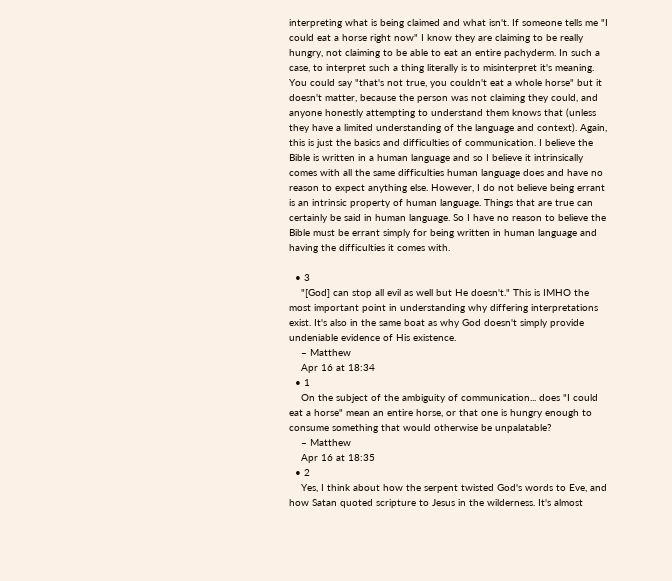interpreting what is being claimed and what isn't. If someone tells me "I could eat a horse right now" I know they are claiming to be really hungry, not claiming to be able to eat an entire pachyderm. In such a case, to interpret such a thing literally is to misinterpret it's meaning. You could say "that's not true, you couldn't eat a whole horse" but it doesn't matter, because the person was not claiming they could, and anyone honestly attempting to understand them knows that (unless they have a limited understanding of the language and context). Again, this is just the basics and difficulties of communication. I believe the Bible is written in a human language and so I believe it intrinsically comes with all the same difficulties human language does and have no reason to expect anything else. However, I do not believe being errant is an intrinsic property of human language. Things that are true can certainly be said in human language. So I have no reason to believe the Bible must be errant simply for being written in human language and having the difficulties it comes with.

  • 3
    "[God] can stop all evil as well but He doesn't." This is IMHO the most important point in understanding why differing interpretations exist. It's also in the same boat as why God doesn't simply provide undeniable evidence of His existence.
    – Matthew
    Apr 16 at 18:34
  • 1
    On the subject of the ambiguity of communication... does "I could eat a horse" mean an entire horse, or that one is hungry enough to consume something that would otherwise be unpalatable?
    – Matthew
    Apr 16 at 18:35
  • 2
    Yes, I think about how the serpent twisted God's words to Eve, and how Satan quoted scripture to Jesus in the wilderness. It's almost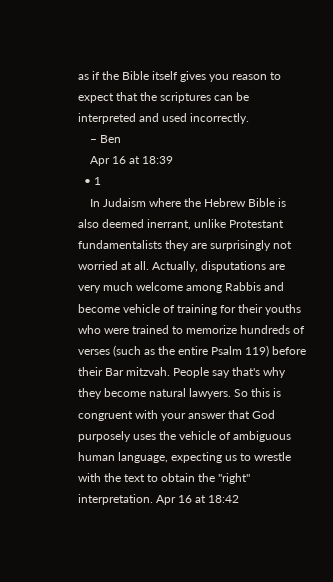as if the Bible itself gives you reason to expect that the scriptures can be interpreted and used incorrectly.
    – Ben
    Apr 16 at 18:39
  • 1
    In Judaism where the Hebrew Bible is also deemed inerrant, unlike Protestant fundamentalists they are surprisingly not worried at all. Actually, disputations are very much welcome among Rabbis and become vehicle of training for their youths who were trained to memorize hundreds of verses (such as the entire Psalm 119) before their Bar mitzvah. People say that's why they become natural lawyers. So this is congruent with your answer that God purposely uses the vehicle of ambiguous human language, expecting us to wrestle with the text to obtain the "right" interpretation. Apr 16 at 18:42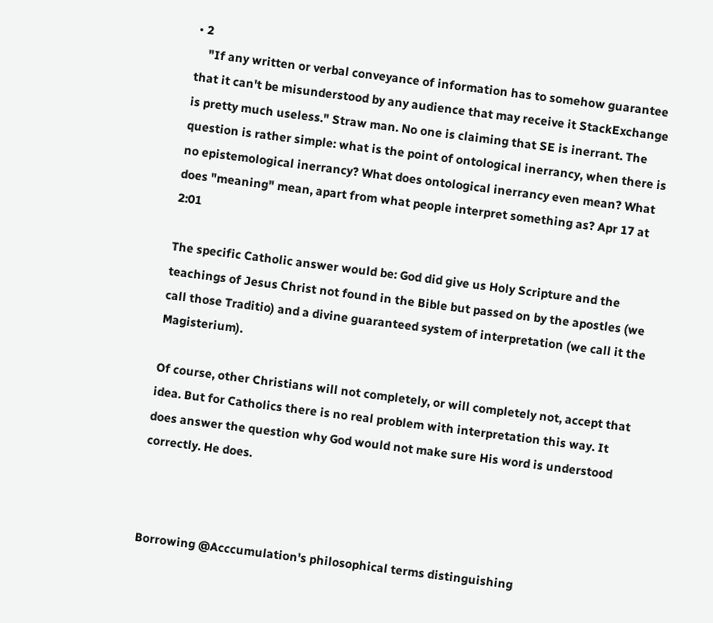• 2
    "If any written or verbal conveyance of information has to somehow guarantee that it can't be misunderstood by any audience that may receive it StackExchange is pretty much useless." Straw man. No one is claiming that SE is inerrant. The question is rather simple: what is the point of ontological inerrancy, when there is no epistemological inerrancy? What does ontological inerrancy even mean? What does "meaning" mean, apart from what people interpret something as? Apr 17 at 2:01

The specific Catholic answer would be: God did give us Holy Scripture and the teachings of Jesus Christ not found in the Bible but passed on by the apostles (we call those Traditio) and a divine guaranteed system of interpretation (we call it the Magisterium).

Of course, other Christians will not completely, or will completely not, accept that idea. But for Catholics there is no real problem with interpretation this way. It does answer the question why God would not make sure His word is understood correctly. He does.



Borrowing @Acccumulation's philosophical terms distinguishing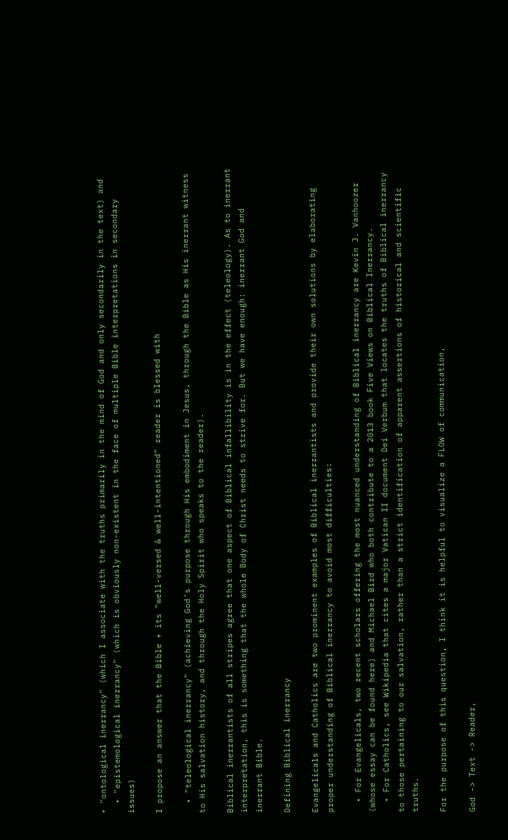• "ontological inerrancy" (which I associate with the truths primarily in the mind of God and only secondarily in the text) and
  • "epistemological inerrancy" (which is obviously non-existent in the face of multiple Bible interpretations in secondary issues)

I propose an answer that the Bible + its "well-versed & well-intentioned" reader is blessed with

  • "teleological inerrancy" (achieving God's purpose through His embodiment in Jesus, through the Bible as His inerrant witness to His salvation history, and through the Holy Spirit who speaks to the reader).

Biblical inerrantists of all stripes agree that one aspect of Biblical infallibility is in the effect (teleology). As to inerrant interpretation, this is something that the whole Body of Christ needs to strive for. But we have enough: inerrant God and inerrant Bible.

Defining Biblical inerrancy

Evangelicals and Catholics are two prominent examples of Biblical inerrantists and provide their own solutions by elaborating proper understanding of Biblical inerrancy to avoid most difficulties:

  • For Evangelicals, two recent scholars offering the most nuanced understanding of Biblical inerrancy are Kevin J. Vanhoozer (whose essay can be found here) and Michael Bird who both contribute to a 2013 book Five Views on Biblical Inerrancy.
  • For Catholics, see Wikipedia that cites a major Vatican II document Dei Verbum that locates the truths of Biblical inerrancy to those pertaining to our salvation, rather than a strict identification of apparent assertions of historical and scientific truths.

For the purpose of this question, I think it is helpful to visualize a FLOW of communication,

God -> Text -> Reader,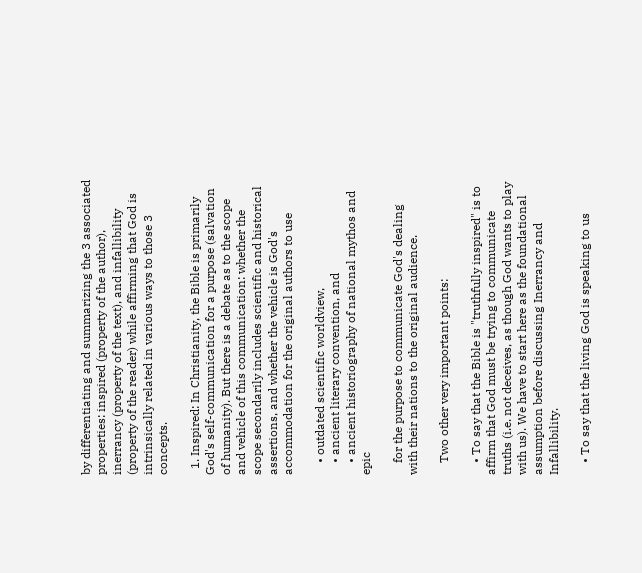by differentiating and summarizing the 3 associated properties: inspired (property of the author), inerrancy (property of the text), and infallibility (property of the reader) while affirming that God is intrinsically related in various ways to those 3 concepts.

  1. Inspired: In Christianity, the Bible is primarily God's self-communication for a purpose (salvation of humanity). But there is a debate as to the scope and vehicle of this communication: whether the scope secondarily includes scientific and historical assertions, and whether the vehicle is God's accommodation for the original authors to use

    • outdated scientific worldview,
    • ancient literary convention, and
    • ancient historiography of national mythos and epic

    for the purpose to communicate God's dealing with their nations to the original audience.

    Two other very important points:

    • To say that the Bible is "truthfully inspired" is to affirm that God must be trying to communicate truths (i.e. not deceives, as though God wants to play with us). We have to start here as the foundational assumption before discussing Inerrancy and Infallibility.

    • To say that the living God is speaking to us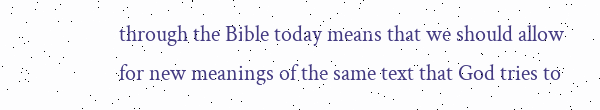through the Bible today means that we should allow for new meanings of the same text that God tries to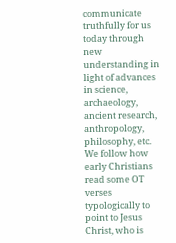communicate truthfully for us today through new understanding in light of advances in science, archaeology, ancient research, anthropology, philosophy, etc. We follow how early Christians read some OT verses typologically to point to Jesus Christ, who is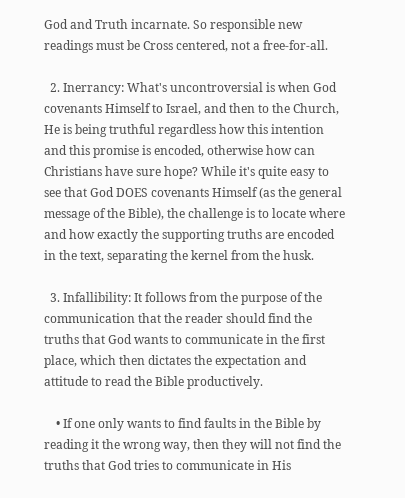God and Truth incarnate. So responsible new readings must be Cross centered, not a free-for-all.

  2. Inerrancy: What's uncontroversial is when God covenants Himself to Israel, and then to the Church, He is being truthful regardless how this intention and this promise is encoded, otherwise how can Christians have sure hope? While it's quite easy to see that God DOES covenants Himself (as the general message of the Bible), the challenge is to locate where and how exactly the supporting truths are encoded in the text, separating the kernel from the husk.

  3. Infallibility: It follows from the purpose of the communication that the reader should find the truths that God wants to communicate in the first place, which then dictates the expectation and attitude to read the Bible productively.

    • If one only wants to find faults in the Bible by reading it the wrong way, then they will not find the truths that God tries to communicate in His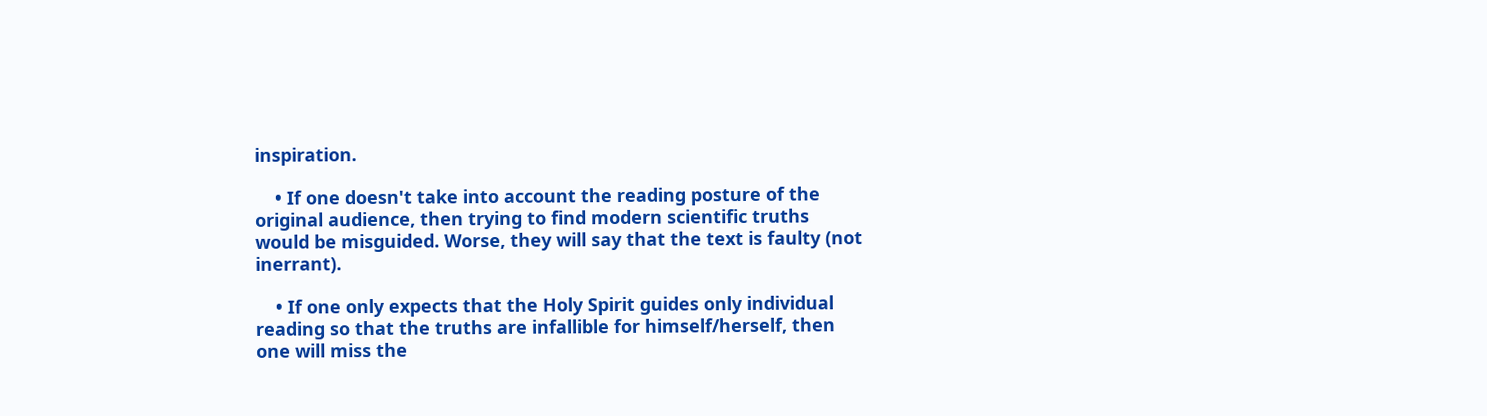inspiration.

    • If one doesn't take into account the reading posture of the original audience, then trying to find modern scientific truths would be misguided. Worse, they will say that the text is faulty (not inerrant).

    • If one only expects that the Holy Spirit guides only individual reading so that the truths are infallible for himself/herself, then one will miss the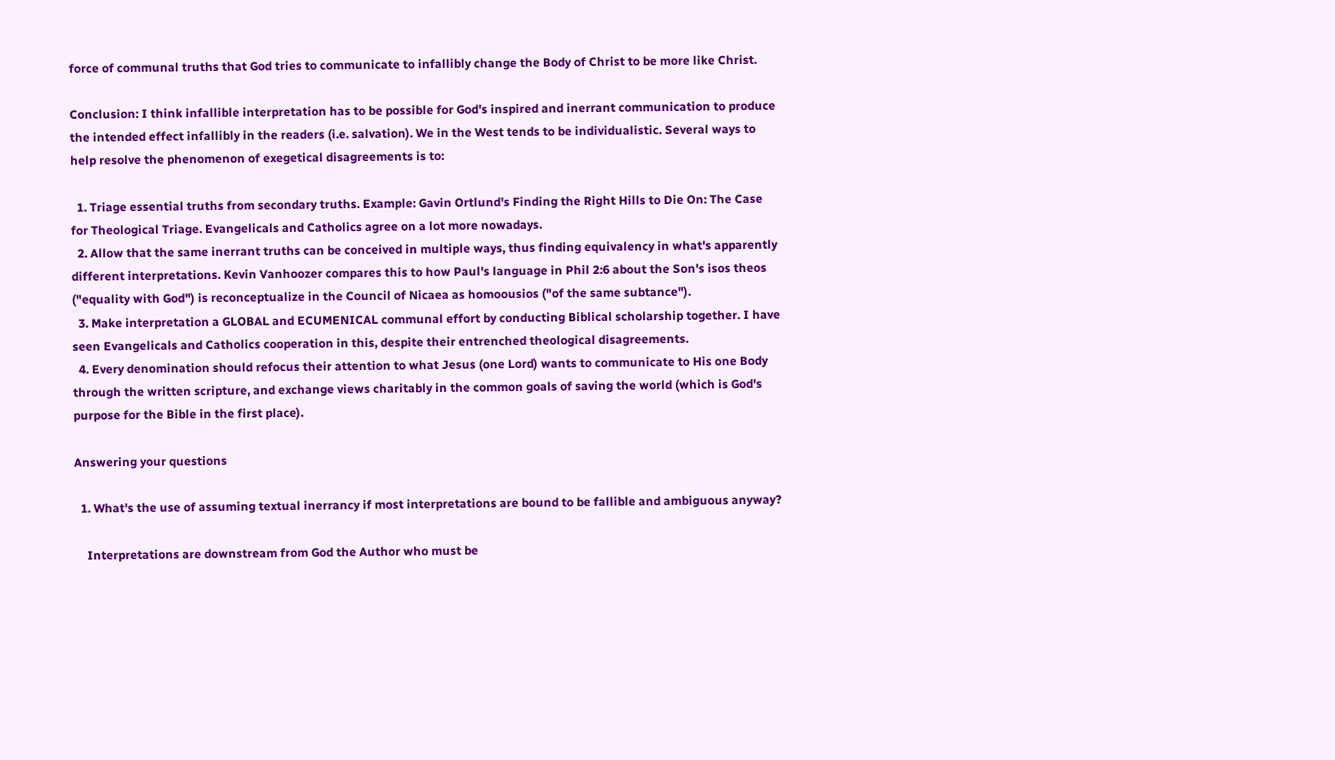force of communal truths that God tries to communicate to infallibly change the Body of Christ to be more like Christ.

Conclusion: I think infallible interpretation has to be possible for God's inspired and inerrant communication to produce the intended effect infallibly in the readers (i.e. salvation). We in the West tends to be individualistic. Several ways to help resolve the phenomenon of exegetical disagreements is to:

  1. Triage essential truths from secondary truths. Example: Gavin Ortlund's Finding the Right Hills to Die On: The Case for Theological Triage. Evangelicals and Catholics agree on a lot more nowadays.
  2. Allow that the same inerrant truths can be conceived in multiple ways, thus finding equivalency in what's apparently different interpretations. Kevin Vanhoozer compares this to how Paul's language in Phil 2:6 about the Son's isos theos ("equality with God") is reconceptualize in the Council of Nicaea as homoousios ("of the same subtance").
  3. Make interpretation a GLOBAL and ECUMENICAL communal effort by conducting Biblical scholarship together. I have seen Evangelicals and Catholics cooperation in this, despite their entrenched theological disagreements.
  4. Every denomination should refocus their attention to what Jesus (one Lord) wants to communicate to His one Body through the written scripture, and exchange views charitably in the common goals of saving the world (which is God's purpose for the Bible in the first place).

Answering your questions

  1. What's the use of assuming textual inerrancy if most interpretations are bound to be fallible and ambiguous anyway?

    Interpretations are downstream from God the Author who must be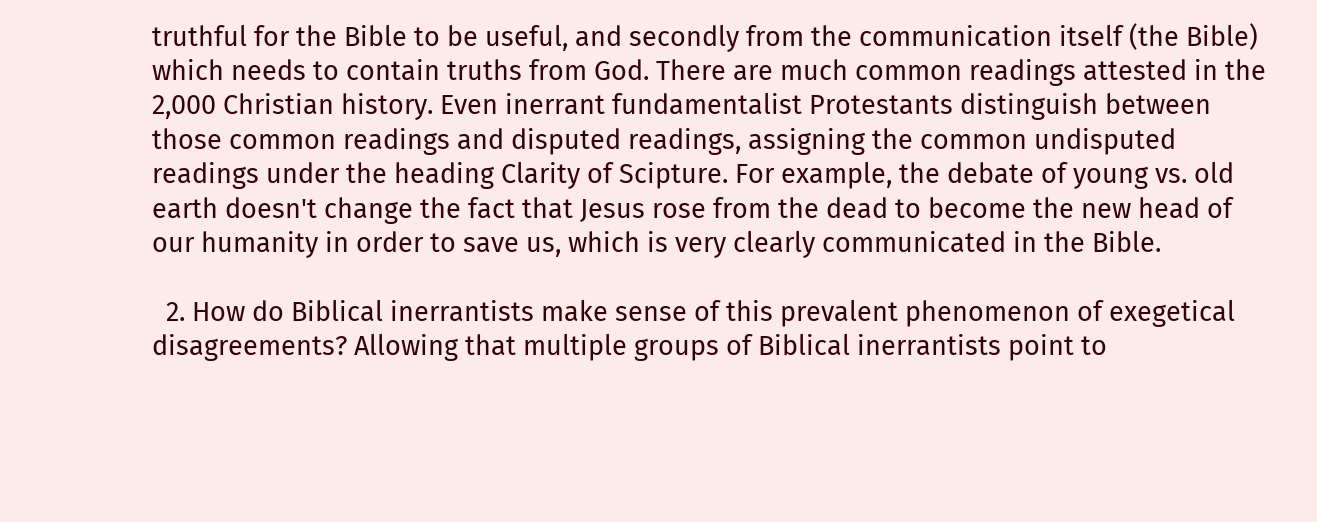truthful for the Bible to be useful, and secondly from the communication itself (the Bible) which needs to contain truths from God. There are much common readings attested in the 2,000 Christian history. Even inerrant fundamentalist Protestants distinguish between those common readings and disputed readings, assigning the common undisputed readings under the heading Clarity of Scipture. For example, the debate of young vs. old earth doesn't change the fact that Jesus rose from the dead to become the new head of our humanity in order to save us, which is very clearly communicated in the Bible.

  2. How do Biblical inerrantists make sense of this prevalent phenomenon of exegetical disagreements? Allowing that multiple groups of Biblical inerrantists point to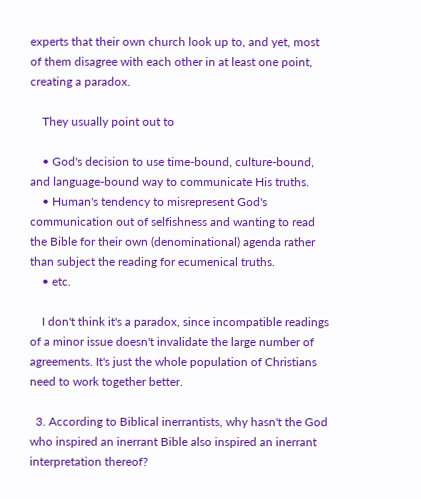experts that their own church look up to, and yet, most of them disagree with each other in at least one point, creating a paradox.

    They usually point out to

    • God's decision to use time-bound, culture-bound, and language-bound way to communicate His truths.
    • Human's tendency to misrepresent God's communication out of selfishness and wanting to read the Bible for their own (denominational) agenda rather than subject the reading for ecumenical truths.
    • etc.

    I don't think it's a paradox, since incompatible readings of a minor issue doesn't invalidate the large number of agreements. It's just the whole population of Christians need to work together better.

  3. According to Biblical inerrantists, why hasn't the God who inspired an inerrant Bible also inspired an inerrant interpretation thereof?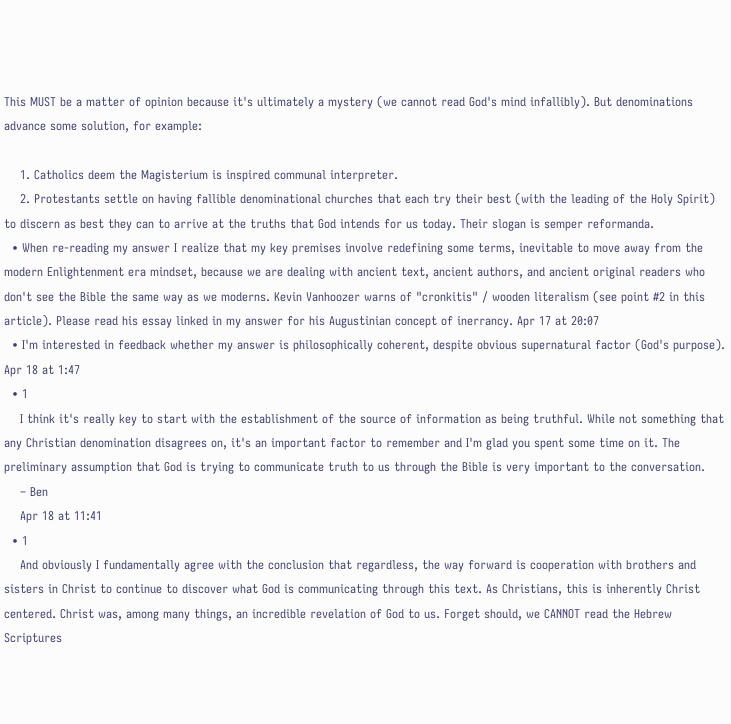This MUST be a matter of opinion because it's ultimately a mystery (we cannot read God's mind infallibly). But denominations advance some solution, for example:

    1. Catholics deem the Magisterium is inspired communal interpreter.
    2. Protestants settle on having fallible denominational churches that each try their best (with the leading of the Holy Spirit) to discern as best they can to arrive at the truths that God intends for us today. Their slogan is semper reformanda.
  • When re-reading my answer I realize that my key premises involve redefining some terms, inevitable to move away from the modern Enlightenment era mindset, because we are dealing with ancient text, ancient authors, and ancient original readers who don't see the Bible the same way as we moderns. Kevin Vanhoozer warns of "cronkitis" / wooden literalism (see point #2 in this article). Please read his essay linked in my answer for his Augustinian concept of inerrancy. Apr 17 at 20:07
  • I'm interested in feedback whether my answer is philosophically coherent, despite obvious supernatural factor (God's purpose). Apr 18 at 1:47
  • 1
    I think it's really key to start with the establishment of the source of information as being truthful. While not something that any Christian denomination disagrees on, it's an important factor to remember and I'm glad you spent some time on it. The preliminary assumption that God is trying to communicate truth to us through the Bible is very important to the conversation.
    – Ben
    Apr 18 at 11:41
  • 1
    And obviously I fundamentally agree with the conclusion that regardless, the way forward is cooperation with brothers and sisters in Christ to continue to discover what God is communicating through this text. As Christians, this is inherently Christ centered. Christ was, among many things, an incredible revelation of God to us. Forget should, we CANNOT read the Hebrew Scriptures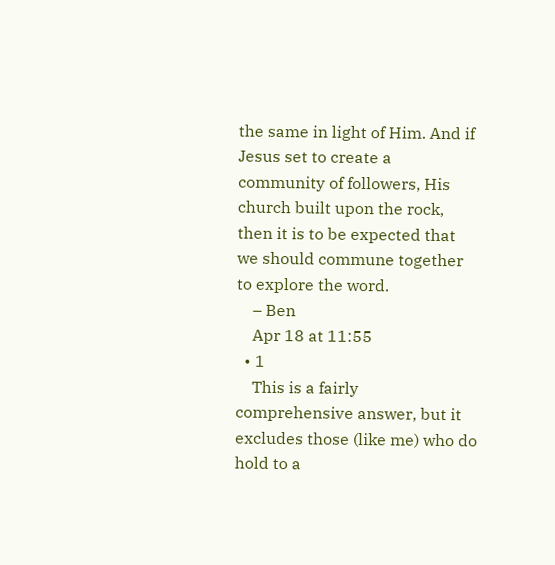the same in light of Him. And if Jesus set to create a community of followers, His church built upon the rock, then it is to be expected that we should commune together to explore the word.
    – Ben
    Apr 18 at 11:55
  • 1
    This is a fairly comprehensive answer, but it excludes those (like me) who do hold to a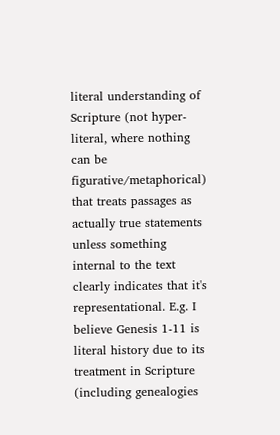literal understanding of Scripture (not hyper-literal, where nothing can be figurative/metaphorical) that treats passages as actually true statements unless something internal to the text clearly indicates that it's representational. E.g. I believe Genesis 1-11 is literal history due to its treatment in Scripture (including genealogies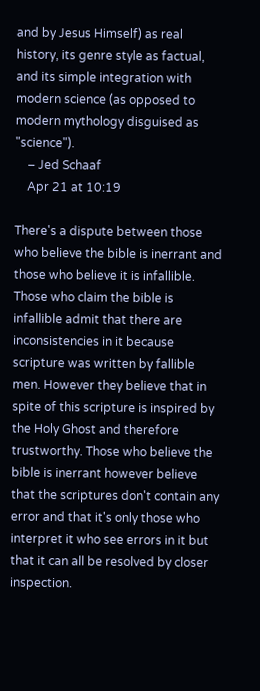and by Jesus Himself) as real history, its genre style as factual, and its simple integration with modern science (as opposed to modern mythology disguised as "science").
    – Jed Schaaf
    Apr 21 at 10:19

There's a dispute between those who believe the bible is inerrant and those who believe it is infallible. Those who claim the bible is infallible admit that there are inconsistencies in it because scripture was written by fallible men. However they believe that in spite of this scripture is inspired by the Holy Ghost and therefore trustworthy. Those who believe the bible is inerrant however believe that the scriptures don't contain any error and that it's only those who interpret it who see errors in it but that it can all be resolved by closer inspection.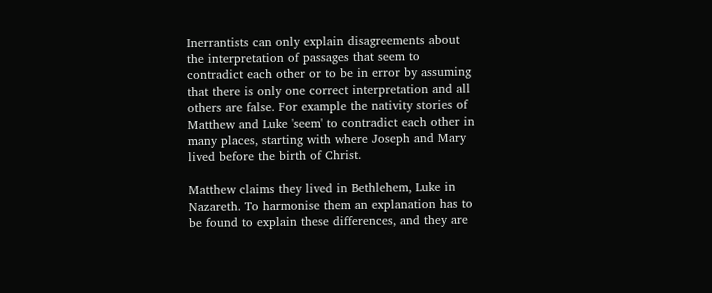Inerrantists can only explain disagreements about the interpretation of passages that seem to contradict each other or to be in error by assuming that there is only one correct interpretation and all others are false. For example the nativity stories of Matthew and Luke 'seem' to contradict each other in many places, starting with where Joseph and Mary lived before the birth of Christ.

Matthew claims they lived in Bethlehem, Luke in Nazareth. To harmonise them an explanation has to be found to explain these differences, and they are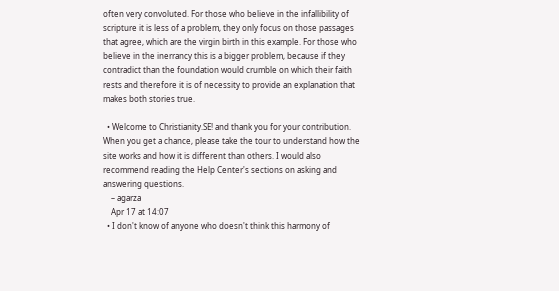often very convoluted. For those who believe in the infallibility of scripture it is less of a problem, they only focus on those passages that agree, which are the virgin birth in this example. For those who believe in the inerrancy this is a bigger problem, because if they contradict than the foundation would crumble on which their faith rests and therefore it is of necessity to provide an explanation that makes both stories true.

  • Welcome to Christianity.SE! and thank you for your contribution. When you get a chance, please take the tour to understand how the site works and how it is different than others. I would also recommend reading the Help Center's sections on asking and answering questions.
    – agarza
    Apr 17 at 14:07
  • I don't know of anyone who doesn't think this harmony of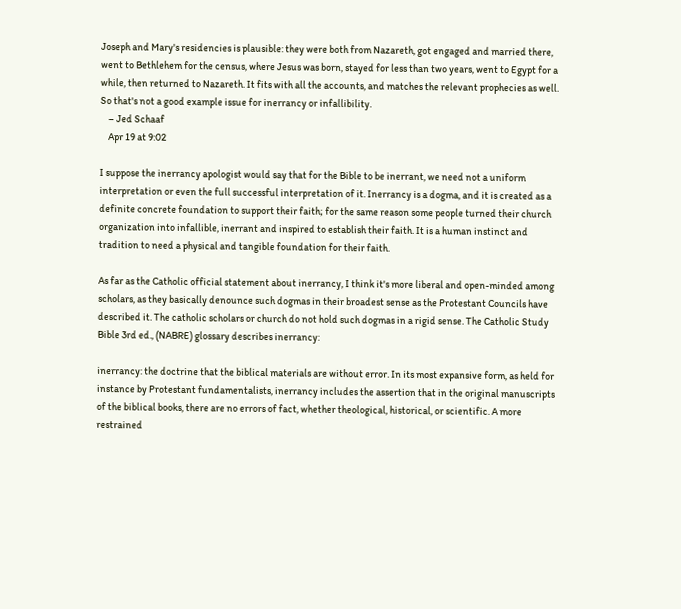Joseph and Mary's residencies is plausible: they were both from Nazareth, got engaged and married there, went to Bethlehem for the census, where Jesus was born, stayed for less than two years, went to Egypt for a while, then returned to Nazareth. It fits with all the accounts, and matches the relevant prophecies as well. So that's not a good example issue for inerrancy or infallibility.
    – Jed Schaaf
    Apr 19 at 9:02

I suppose the inerrancy apologist would say that for the Bible to be inerrant, we need not a uniform interpretation or even the full successful interpretation of it. Inerrancy is a dogma, and it is created as a definite concrete foundation to support their faith; for the same reason some people turned their church organization into infallible, inerrant and inspired to establish their faith. It is a human instinct and tradition to need a physical and tangible foundation for their faith.

As far as the Catholic official statement about inerrancy, I think it's more liberal and open-minded among scholars, as they basically denounce such dogmas in their broadest sense as the Protestant Councils have described it. The catholic scholars or church do not hold such dogmas in a rigid sense. The Catholic Study Bible 3rd ed., (NABRE) glossary describes inerrancy:

inerrancy: the doctrine that the biblical materials are without error. In its most expansive form, as held for instance by Protestant fundamentalists, inerrancy includes the assertion that in the original manuscripts of the biblical books, there are no errors of fact, whether theological, historical, or scientific. A more restrained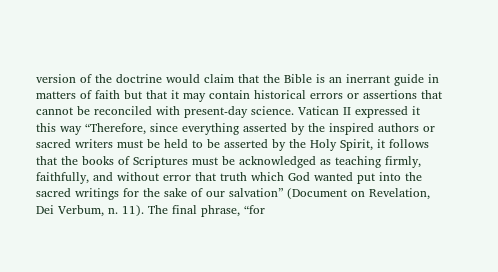version of the doctrine would claim that the Bible is an inerrant guide in matters of faith but that it may contain historical errors or assertions that cannot be reconciled with present-day science. Vatican II expressed it this way “Therefore, since everything asserted by the inspired authors or sacred writers must be held to be asserted by the Holy Spirit, it follows that the books of Scriptures must be acknowledged as teaching firmly, faithfully, and without error that truth which God wanted put into the sacred writings for the sake of our salvation” (Document on Revelation, Dei Verbum, n. 11). The final phrase, “for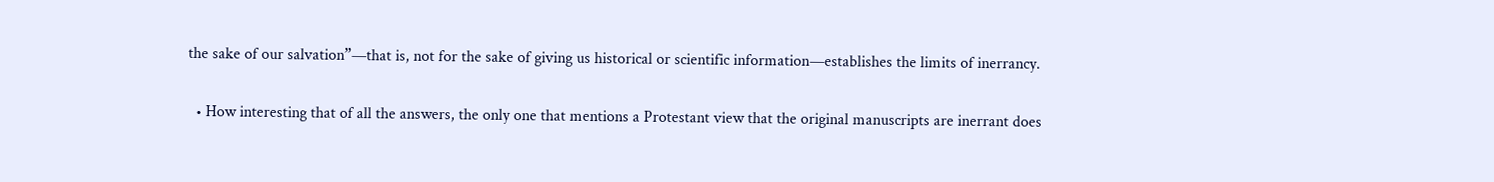the sake of our salvation”—that is, not for the sake of giving us historical or scientific information—establishes the limits of inerrancy.

  • How interesting that of all the answers, the only one that mentions a Protestant view that the original manuscripts are inerrant does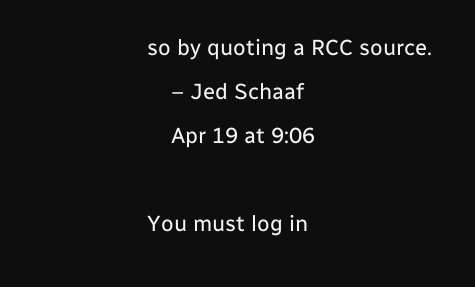so by quoting a RCC source.
    – Jed Schaaf
    Apr 19 at 9:06

You must log in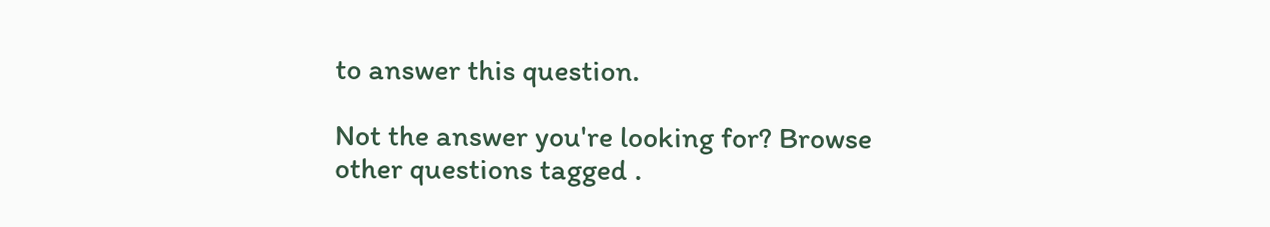to answer this question.

Not the answer you're looking for? Browse other questions tagged .